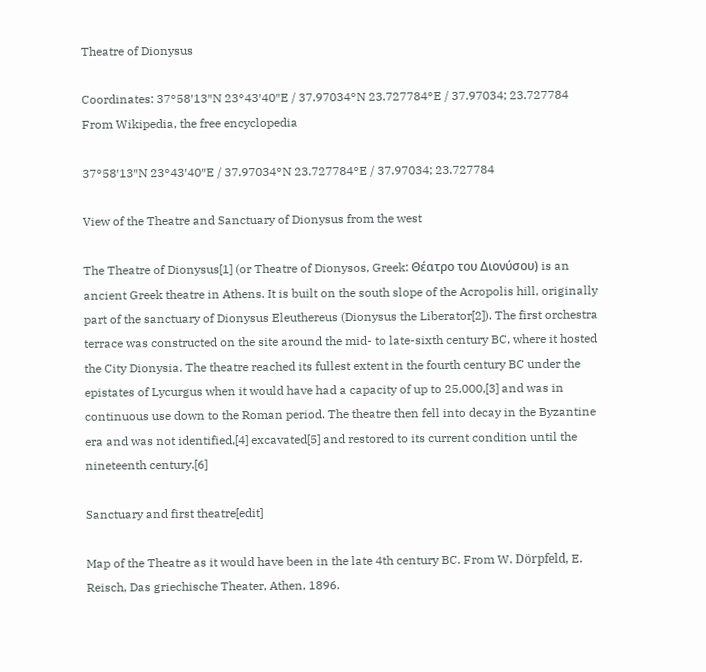Theatre of Dionysus

Coordinates: 37°58′13″N 23°43′40″E / 37.97034°N 23.727784°E / 37.97034; 23.727784
From Wikipedia, the free encyclopedia

37°58′13″N 23°43′40″E / 37.97034°N 23.727784°E / 37.97034; 23.727784

View of the Theatre and Sanctuary of Dionysus from the west

The Theatre of Dionysus[1] (or Theatre of Dionysos, Greek: Θέατρο του Διονύσου) is an ancient Greek theatre in Athens. It is built on the south slope of the Acropolis hill, originally part of the sanctuary of Dionysus Eleuthereus (Dionysus the Liberator[2]). The first orchestra terrace was constructed on the site around the mid- to late-sixth century BC, where it hosted the City Dionysia. The theatre reached its fullest extent in the fourth century BC under the epistates of Lycurgus when it would have had a capacity of up to 25,000,[3] and was in continuous use down to the Roman period. The theatre then fell into decay in the Byzantine era and was not identified,[4] excavated[5] and restored to its current condition until the nineteenth century.[6]

Sanctuary and first theatre[edit]

Map of the Theatre as it would have been in the late 4th century BC. From W. Dörpfeld, E. Reisch, Das griechische Theater, Athen, 1896.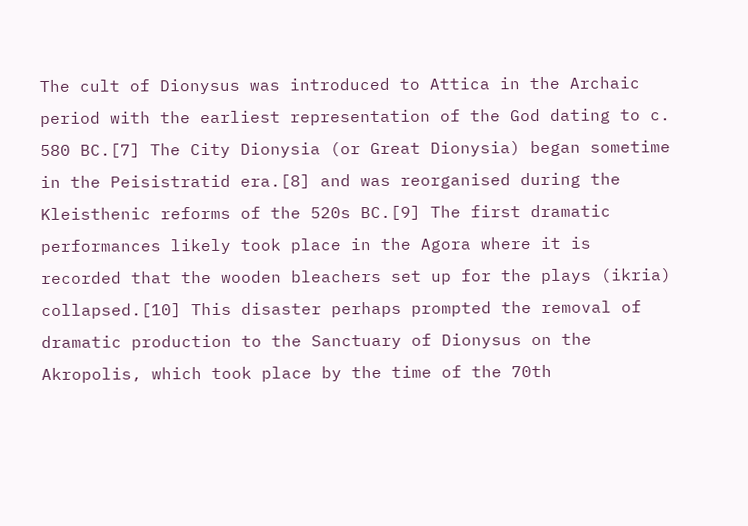The cult of Dionysus was introduced to Attica in the Archaic period with the earliest representation of the God dating to c. 580 BC.[7] The City Dionysia (or Great Dionysia) began sometime in the Peisistratid era.[8] and was reorganised during the Kleisthenic reforms of the 520s BC.[9] The first dramatic performances likely took place in the Agora where it is recorded that the wooden bleachers set up for the plays (ikria) collapsed.[10] This disaster perhaps prompted the removal of dramatic production to the Sanctuary of Dionysus on the Akropolis, which took place by the time of the 70th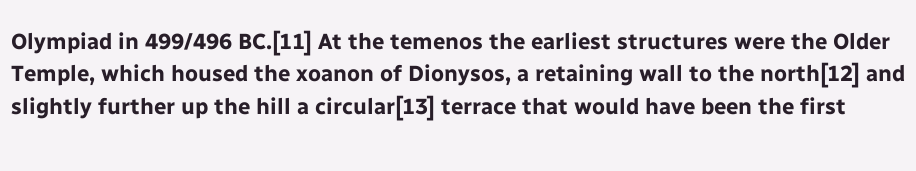Olympiad in 499/496 BC.[11] At the temenos the earliest structures were the Older Temple, which housed the xoanon of Dionysos, a retaining wall to the north[12] and slightly further up the hill a circular[13] terrace that would have been the first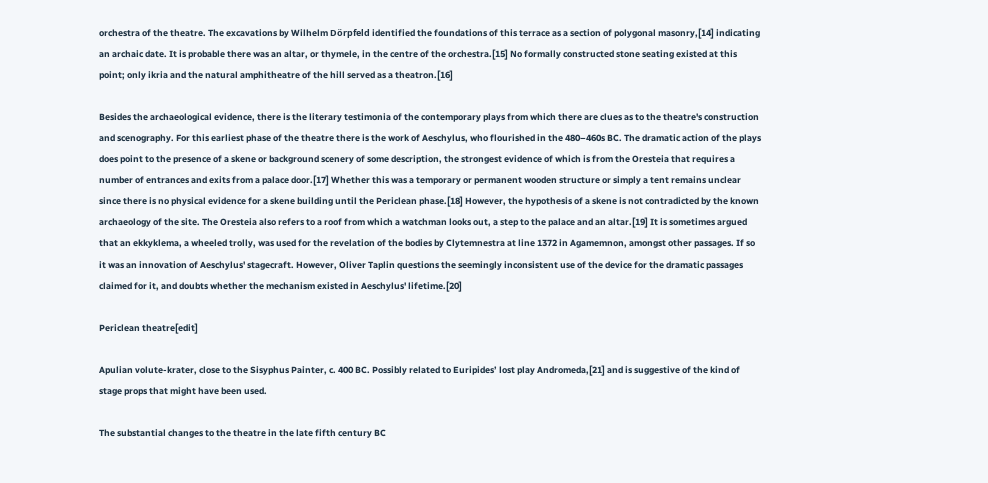orchestra of the theatre. The excavations by Wilhelm Dörpfeld identified the foundations of this terrace as a section of polygonal masonry,[14] indicating an archaic date. It is probable there was an altar, or thymele, in the centre of the orchestra.[15] No formally constructed stone seating existed at this point; only ikria and the natural amphitheatre of the hill served as a theatron.[16]

Besides the archaeological evidence, there is the literary testimonia of the contemporary plays from which there are clues as to the theatre's construction and scenography. For this earliest phase of the theatre there is the work of Aeschylus, who flourished in the 480–460s BC. The dramatic action of the plays does point to the presence of a skene or background scenery of some description, the strongest evidence of which is from the Oresteia that requires a number of entrances and exits from a palace door.[17] Whether this was a temporary or permanent wooden structure or simply a tent remains unclear since there is no physical evidence for a skene building until the Periclean phase.[18] However, the hypothesis of a skene is not contradicted by the known archaeology of the site. The Oresteia also refers to a roof from which a watchman looks out, a step to the palace and an altar.[19] It is sometimes argued that an ekkyklema, a wheeled trolly, was used for the revelation of the bodies by Clytemnestra at line 1372 in Agamemnon, amongst other passages. If so it was an innovation of Aeschylus' stagecraft. However, Oliver Taplin questions the seemingly inconsistent use of the device for the dramatic passages claimed for it, and doubts whether the mechanism existed in Aeschylus' lifetime.[20]

Periclean theatre[edit]

Apulian volute-krater, close to the Sisyphus Painter, c. 400 BC. Possibly related to Euripides’ lost play Andromeda,[21] and is suggestive of the kind of stage props that might have been used.

The substantial changes to the theatre in the late fifth century BC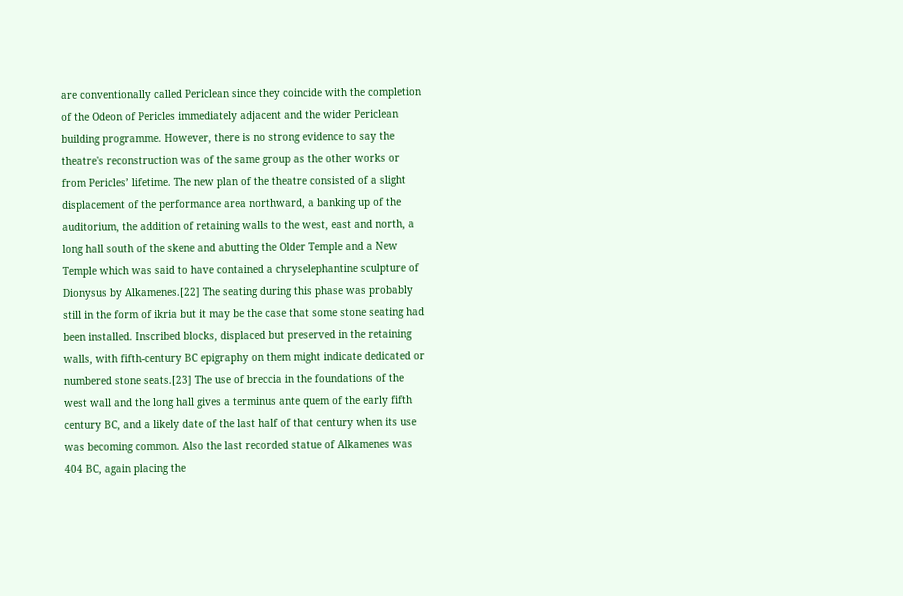are conventionally called Periclean since they coincide with the completion of the Odeon of Pericles immediately adjacent and the wider Periclean building programme. However, there is no strong evidence to say the theatre's reconstruction was of the same group as the other works or from Pericles’ lifetime. The new plan of the theatre consisted of a slight displacement of the performance area northward, a banking up of the auditorium, the addition of retaining walls to the west, east and north, a long hall south of the skene and abutting the Older Temple and a New Temple which was said to have contained a chryselephantine sculpture of Dionysus by Alkamenes.[22] The seating during this phase was probably still in the form of ikria but it may be the case that some stone seating had been installed. Inscribed blocks, displaced but preserved in the retaining walls, with fifth-century BC epigraphy on them might indicate dedicated or numbered stone seats.[23] The use of breccia in the foundations of the west wall and the long hall gives a terminus ante quem of the early fifth century BC, and a likely date of the last half of that century when its use was becoming common. Also the last recorded statue of Alkamenes was 404 BC, again placing the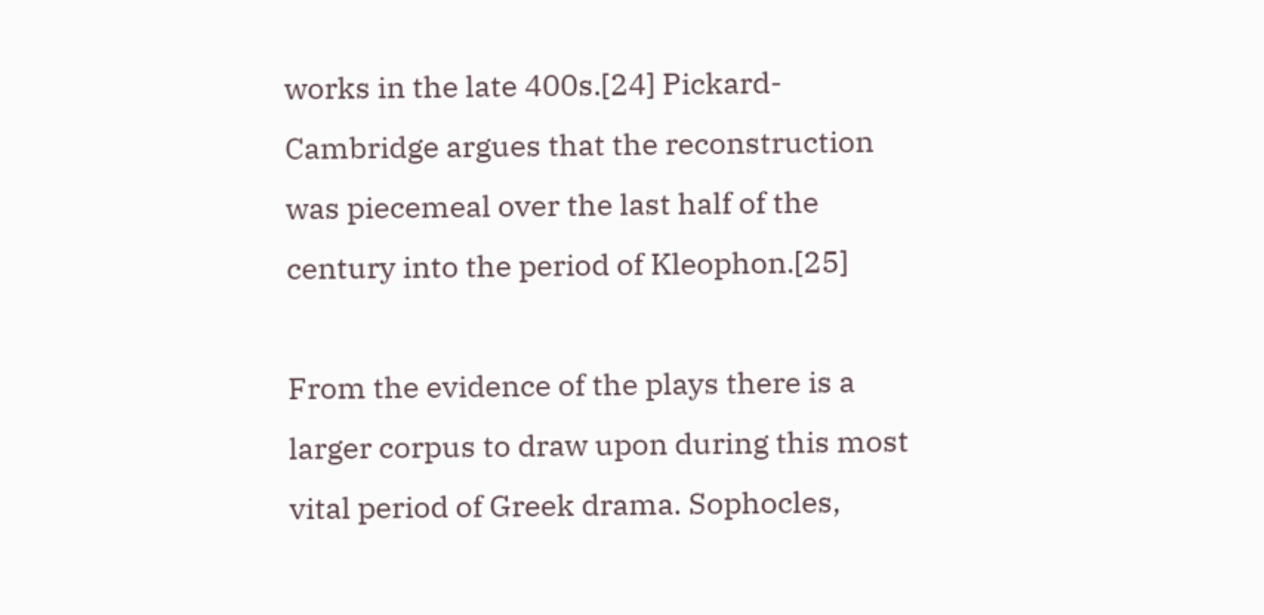works in the late 400s.[24] Pickard-Cambridge argues that the reconstruction was piecemeal over the last half of the century into the period of Kleophon.[25]

From the evidence of the plays there is a larger corpus to draw upon during this most vital period of Greek drama. Sophocles,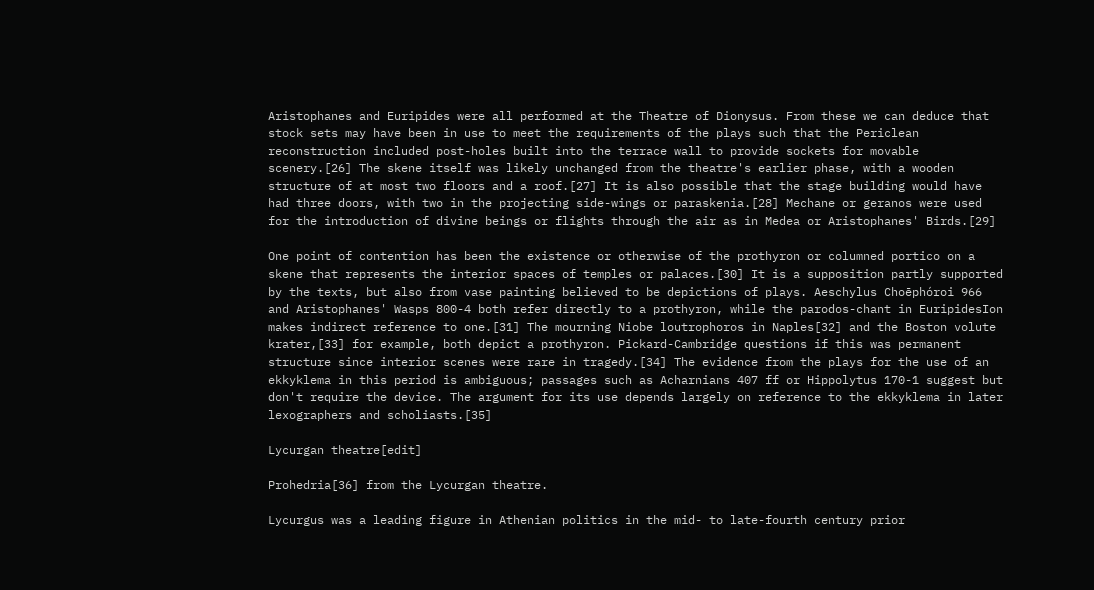Aristophanes and Euripides were all performed at the Theatre of Dionysus. From these we can deduce that stock sets may have been in use to meet the requirements of the plays such that the Periclean reconstruction included post-holes built into the terrace wall to provide sockets for movable scenery.[26] The skene itself was likely unchanged from the theatre's earlier phase, with a wooden structure of at most two floors and a roof.[27] It is also possible that the stage building would have had three doors, with two in the projecting side-wings or paraskenia.[28] Mechane or geranos were used for the introduction of divine beings or flights through the air as in Medea or Aristophanes' Birds.[29]

One point of contention has been the existence or otherwise of the prothyron or columned portico on a skene that represents the interior spaces of temples or palaces.[30] It is a supposition partly supported by the texts, but also from vase painting believed to be depictions of plays. Aeschylus Choēphóroi 966 and Aristophanes' Wasps 800-4 both refer directly to a prothyron, while the parodos-chant in EuripidesIon makes indirect reference to one.[31] The mourning Niobe loutrophoros in Naples[32] and the Boston volute krater,[33] for example, both depict a prothyron. Pickard-Cambridge questions if this was permanent structure since interior scenes were rare in tragedy.[34] The evidence from the plays for the use of an ekkyklema in this period is ambiguous; passages such as Acharnians 407 ff or Hippolytus 170-1 suggest but don't require the device. The argument for its use depends largely on reference to the ekkyklema in later lexographers and scholiasts.[35]

Lycurgan theatre[edit]

Prohedria[36] from the Lycurgan theatre.

Lycurgus was a leading figure in Athenian politics in the mid- to late-fourth century prior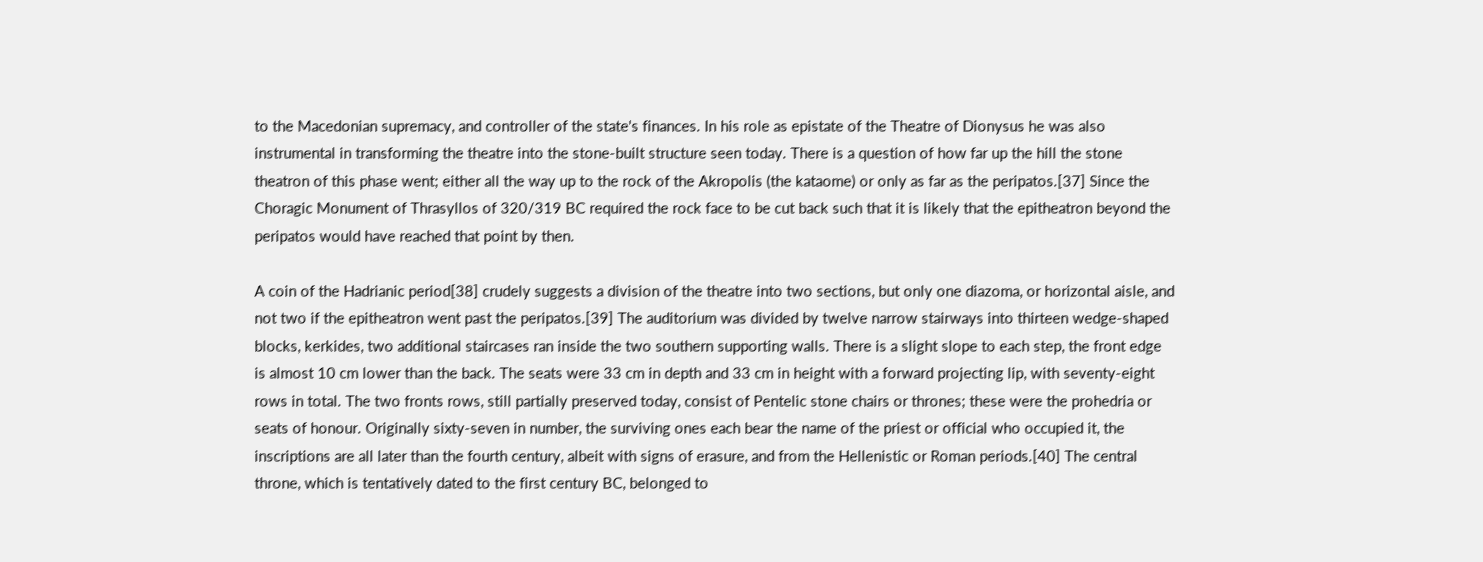to the Macedonian supremacy, and controller of the state's finances. In his role as epistate of the Theatre of Dionysus he was also instrumental in transforming the theatre into the stone-built structure seen today. There is a question of how far up the hill the stone theatron of this phase went; either all the way up to the rock of the Akropolis (the kataome) or only as far as the peripatos.[37] Since the Choragic Monument of Thrasyllos of 320/319 BC required the rock face to be cut back such that it is likely that the epitheatron beyond the peripatos would have reached that point by then.

A coin of the Hadrianic period[38] crudely suggests a division of the theatre into two sections, but only one diazoma, or horizontal aisle, and not two if the epitheatron went past the peripatos.[39] The auditorium was divided by twelve narrow stairways into thirteen wedge-shaped blocks, kerkides, two additional staircases ran inside the two southern supporting walls. There is a slight slope to each step, the front edge is almost 10 cm lower than the back. The seats were 33 cm in depth and 33 cm in height with a forward projecting lip, with seventy-eight rows in total. The two fronts rows, still partially preserved today, consist of Pentelic stone chairs or thrones; these were the prohedria or seats of honour. Originally sixty-seven in number, the surviving ones each bear the name of the priest or official who occupied it, the inscriptions are all later than the fourth century, albeit with signs of erasure, and from the Hellenistic or Roman periods.[40] The central throne, which is tentatively dated to the first century BC, belonged to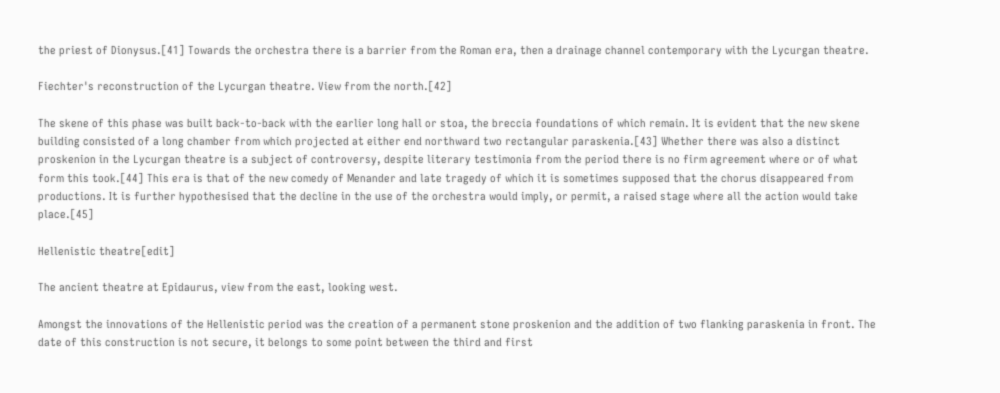the priest of Dionysus.[41] Towards the orchestra there is a barrier from the Roman era, then a drainage channel contemporary with the Lycurgan theatre.

Fiechter's reconstruction of the Lycurgan theatre. View from the north.[42]

The skene of this phase was built back-to-back with the earlier long hall or stoa, the breccia foundations of which remain. It is evident that the new skene building consisted of a long chamber from which projected at either end northward two rectangular paraskenia.[43] Whether there was also a distinct proskenion in the Lycurgan theatre is a subject of controversy, despite literary testimonia from the period there is no firm agreement where or of what form this took.[44] This era is that of the new comedy of Menander and late tragedy of which it is sometimes supposed that the chorus disappeared from productions. It is further hypothesised that the decline in the use of the orchestra would imply, or permit, a raised stage where all the action would take place.[45]

Hellenistic theatre[edit]

The ancient theatre at Epidaurus, view from the east, looking west.

Amongst the innovations of the Hellenistic period was the creation of a permanent stone proskenion and the addition of two flanking paraskenia in front. The date of this construction is not secure, it belongs to some point between the third and first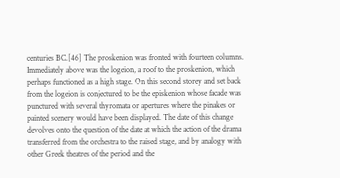centuries BC.[46] The proskenion was fronted with fourteen columns. Immediately above was the logeion, a roof to the proskenion, which perhaps functioned as a high stage. On this second storey and set back from the logeion is conjectured to be the episkenion whose facade was punctured with several thyromata or apertures where the pinakes or painted scenery would have been displayed. The date of this change devolves onto the question of the date at which the action of the drama transferred from the orchestra to the raised stage, and by analogy with other Greek theatres of the period and the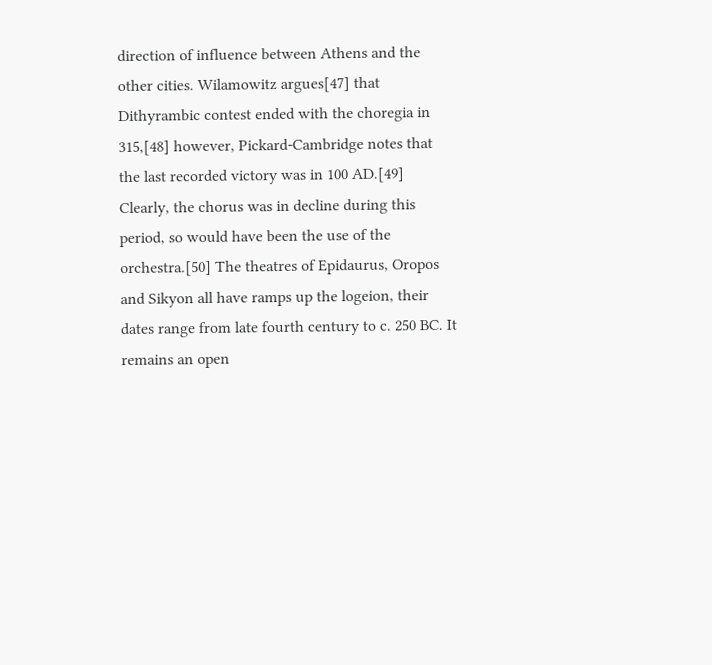direction of influence between Athens and the other cities. Wilamowitz argues[47] that Dithyrambic contest ended with the choregia in 315,[48] however, Pickard-Cambridge notes that the last recorded victory was in 100 AD.[49] Clearly, the chorus was in decline during this period, so would have been the use of the orchestra.[50] The theatres of Epidaurus, Oropos and Sikyon all have ramps up the logeion, their dates range from late fourth century to c. 250 BC. It remains an open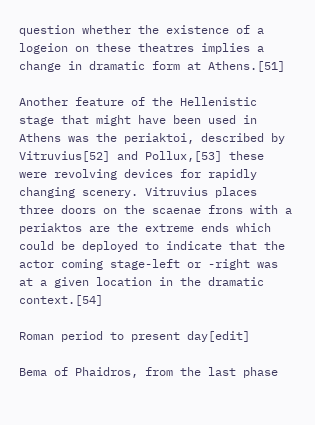question whether the existence of a logeion on these theatres implies a change in dramatic form at Athens.[51]

Another feature of the Hellenistic stage that might have been used in Athens was the periaktoi, described by Vitruvius[52] and Pollux,[53] these were revolving devices for rapidly changing scenery. Vitruvius places three doors on the scaenae frons with a periaktos are the extreme ends which could be deployed to indicate that the actor coming stage-left or -right was at a given location in the dramatic context.[54]

Roman period to present day[edit]

Bema of Phaidros, from the last phase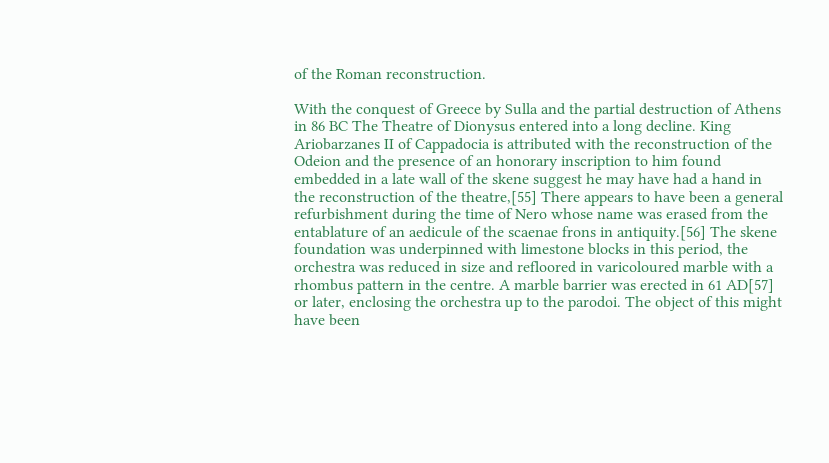of the Roman reconstruction.

With the conquest of Greece by Sulla and the partial destruction of Athens in 86 BC The Theatre of Dionysus entered into a long decline. King Ariobarzanes II of Cappadocia is attributed with the reconstruction of the Odeion and the presence of an honorary inscription to him found embedded in a late wall of the skene suggest he may have had a hand in the reconstruction of the theatre,[55] There appears to have been a general refurbishment during the time of Nero whose name was erased from the entablature of an aedicule of the scaenae frons in antiquity.[56] The skene foundation was underpinned with limestone blocks in this period, the orchestra was reduced in size and refloored in varicoloured marble with a rhombus pattern in the centre. A marble barrier was erected in 61 AD[57] or later, enclosing the orchestra up to the parodoi. The object of this might have been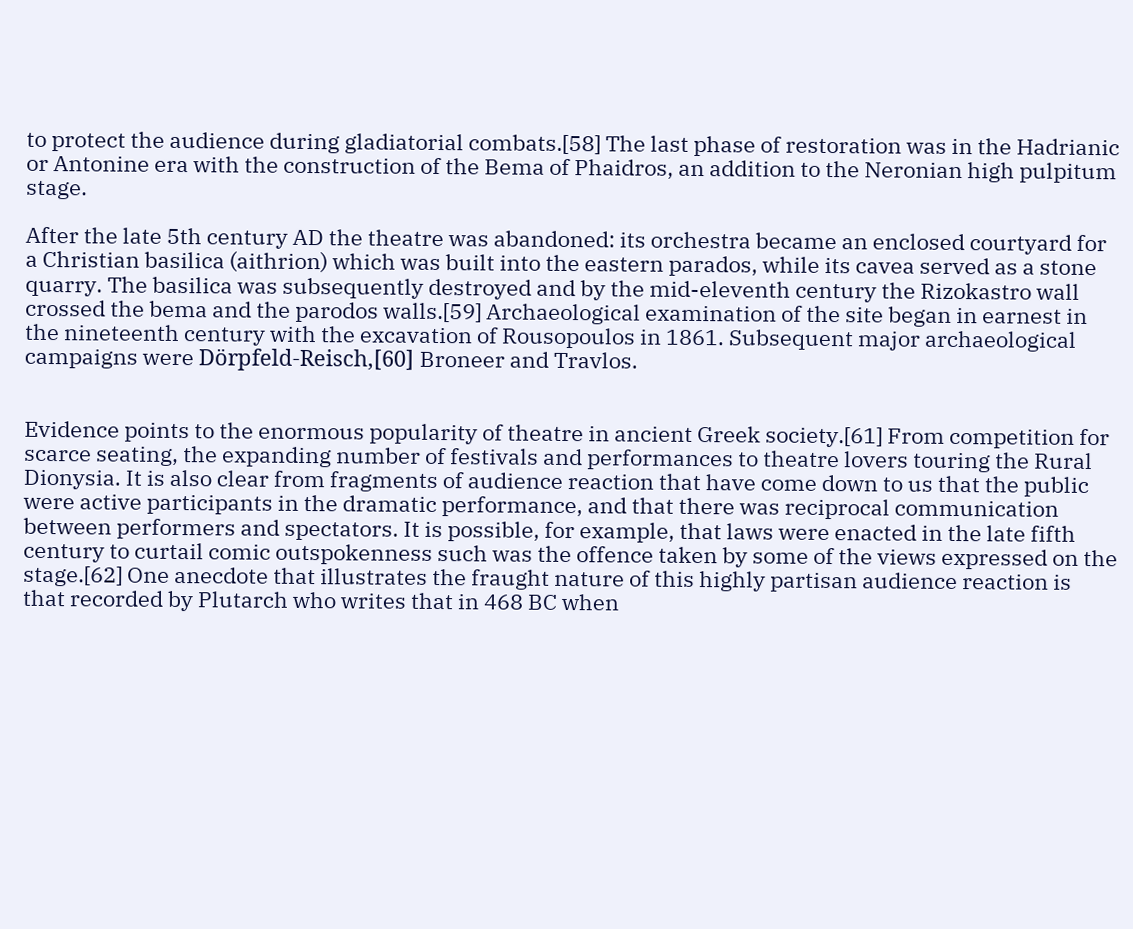to protect the audience during gladiatorial combats.[58] The last phase of restoration was in the Hadrianic or Antonine era with the construction of the Bema of Phaidros, an addition to the Neronian high pulpitum stage.

After the late 5th century AD the theatre was abandoned: its orchestra became an enclosed courtyard for a Christian basilica (aithrion) which was built into the eastern parados, while its cavea served as a stone quarry. The basilica was subsequently destroyed and by the mid-eleventh century the Rizokastro wall crossed the bema and the parodos walls.[59] Archaeological examination of the site began in earnest in the nineteenth century with the excavation of Rousopoulos in 1861. Subsequent major archaeological campaigns were Dörpfeld-Reisch,[60] Broneer and Travlos.


Evidence points to the enormous popularity of theatre in ancient Greek society.[61] From competition for scarce seating, the expanding number of festivals and performances to theatre lovers touring the Rural Dionysia. It is also clear from fragments of audience reaction that have come down to us that the public were active participants in the dramatic performance, and that there was reciprocal communication between performers and spectators. It is possible, for example, that laws were enacted in the late fifth century to curtail comic outspokenness such was the offence taken by some of the views expressed on the stage.[62] One anecdote that illustrates the fraught nature of this highly partisan audience reaction is that recorded by Plutarch who writes that in 468 BC when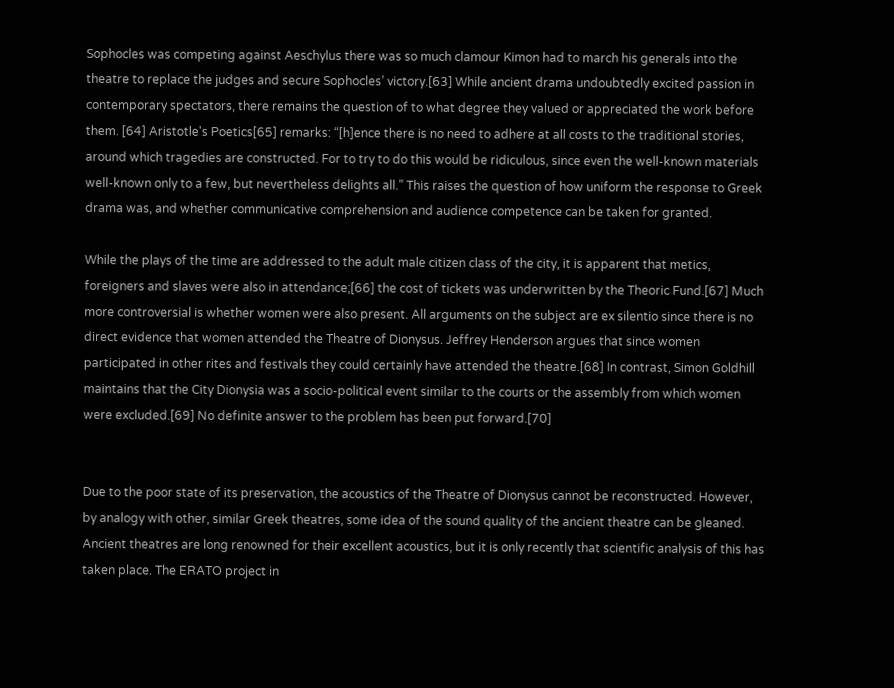Sophocles was competing against Aeschylus there was so much clamour Kimon had to march his generals into the theatre to replace the judges and secure Sophocles’ victory.[63] While ancient drama undoubtedly excited passion in contemporary spectators, there remains the question of to what degree they valued or appreciated the work before them. [64] Aristotle's Poetics[65] remarks: “[h]ence there is no need to adhere at all costs to the traditional stories, around which tragedies are constructed. For to try to do this would be ridiculous, since even the well-known materials well-known only to a few, but nevertheless delights all.” This raises the question of how uniform the response to Greek drama was, and whether communicative comprehension and audience competence can be taken for granted.

While the plays of the time are addressed to the adult male citizen class of the city, it is apparent that metics, foreigners and slaves were also in attendance;[66] the cost of tickets was underwritten by the Theoric Fund.[67] Much more controversial is whether women were also present. All arguments on the subject are ex silentio since there is no direct evidence that women attended the Theatre of Dionysus. Jeffrey Henderson argues that since women participated in other rites and festivals they could certainly have attended the theatre.[68] In contrast, Simon Goldhill maintains that the City Dionysia was a socio-political event similar to the courts or the assembly from which women were excluded.[69] No definite answer to the problem has been put forward.[70]


Due to the poor state of its preservation, the acoustics of the Theatre of Dionysus cannot be reconstructed. However, by analogy with other, similar Greek theatres, some idea of the sound quality of the ancient theatre can be gleaned. Ancient theatres are long renowned for their excellent acoustics, but it is only recently that scientific analysis of this has taken place. The ERATO project in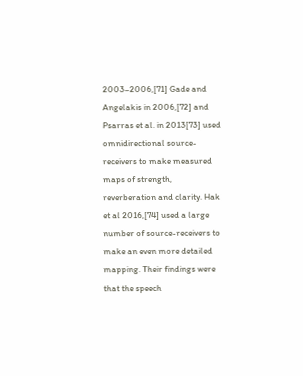2003–2006,[71] Gade and Angelakis in 2006,[72] and Psarras et al. in 2013[73] used omnidirectional source-receivers to make measured maps of strength, reverberation and clarity. Hak et al 2016,[74] used a large number of source-receivers to make an even more detailed mapping. Their findings were that the speech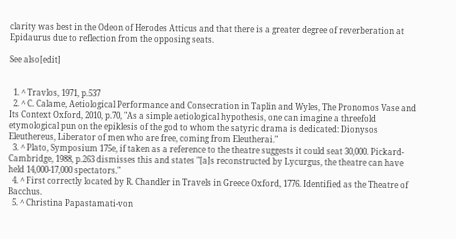clarity was best in the Odeon of Herodes Atticus and that there is a greater degree of reverberation at Epidaurus due to reflection from the opposing seats.

See also[edit]


  1. ^ Travlos, 1971, p.537
  2. ^ C. Calame, Aetiological Performance and Consecration in Taplin and Wyles, The Pronomos Vase and Its Context Oxford, 2010, p.70, "As a simple aetiological hypothesis, one can imagine a threefold etymological pun on the epiklesis of the god to whom the satyric drama is dedicated: Dionysos Eleuthereus, Liberator of men who are free, coming from Eleutherai."
  3. ^ Plato, Symposium 175e, if taken as a reference to the theatre suggests it could seat 30,000. Pickard-Cambridge, 1988, p.263 dismisses this and states "[a]s reconstructed by Lycurgus, the theatre can have held 14,000-17,000 spectators."
  4. ^ First correctly located by R. Chandler in Travels in Greece Oxford, 1776. Identified as the Theatre of Bacchus.
  5. ^ Christina Papastamati-von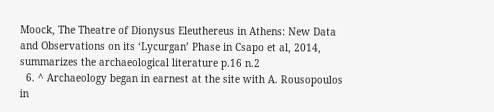Moock, The Theatre of Dionysus Eleuthereus in Athens: New Data and Observations on its ‘Lycurgan’ Phase in Csapo et al, 2014, summarizes the archaeological literature p.16 n.2
  6. ^ Archaeology began in earnest at the site with A. Rousopoulos in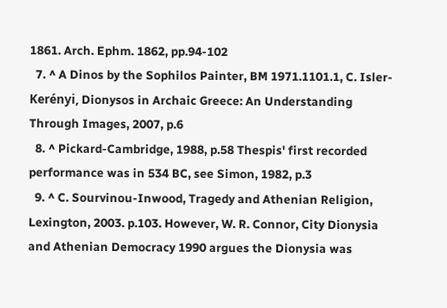1861. Arch. Ephm. 1862, pp.94-102
  7. ^ A Dinos by the Sophilos Painter, BM 1971.1101.1, C. Isler-Kerényi, Dionysos in Archaic Greece: An Understanding Through Images, 2007, p.6
  8. ^ Pickard-Cambridge, 1988, p.58 Thespis' first recorded performance was in 534 BC, see Simon, 1982, p.3
  9. ^ C. Sourvinou-Inwood, Tragedy and Athenian Religion, Lexington, 2003. p.103. However, W. R. Connor, City Dionysia and Athenian Democracy 1990 argues the Dionysia was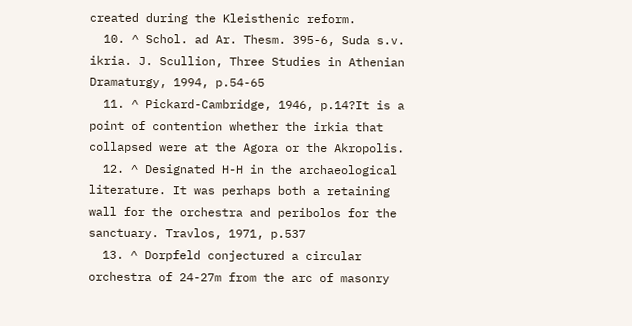created during the Kleisthenic reform.
  10. ^ Schol. ad Ar. Thesm. 395-6, Suda s.v. ikria. J. Scullion, Three Studies in Athenian Dramaturgy, 1994, p.54-65
  11. ^ Pickard-Cambridge, 1946, p.14?It is a point of contention whether the irkia that collapsed were at the Agora or the Akropolis.
  12. ^ Designated H-H in the archaeological literature. It was perhaps both a retaining wall for the orchestra and peribolos for the sanctuary. Travlos, 1971, p.537
  13. ^ Dorpfeld conjectured a circular orchestra of 24-27m from the arc of masonry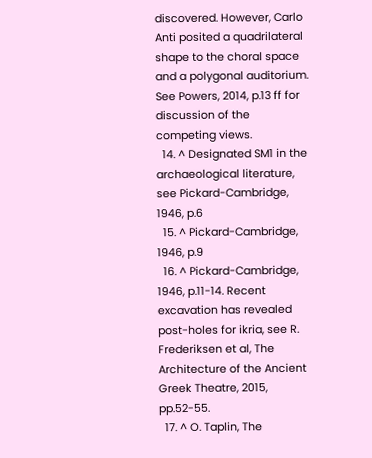discovered. However, Carlo Anti posited a quadrilateral shape to the choral space and a polygonal auditorium. See Powers, 2014, p.13 ff for discussion of the competing views.
  14. ^ Designated SM1 in the archaeological literature, see Pickard-Cambridge, 1946, p.6
  15. ^ Pickard-Cambridge, 1946, p.9
  16. ^ Pickard-Cambridge, 1946, p.11-14. Recent excavation has revealed post-holes for ikria, see R. Frederiksen et al, The Architecture of the Ancient Greek Theatre, 2015, pp.52-55.
  17. ^ O. Taplin, The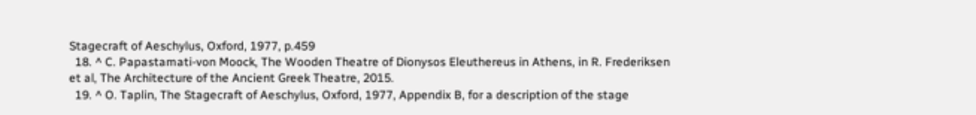Stagecraft of Aeschylus, Oxford, 1977, p.459
  18. ^ C. Papastamati-von Moock, The Wooden Theatre of Dionysos Eleuthereus in Athens, in R. Frederiksen et al, The Architecture of the Ancient Greek Theatre, 2015.
  19. ^ O. Taplin, The Stagecraft of Aeschylus, Oxford, 1977, Appendix B, for a description of the stage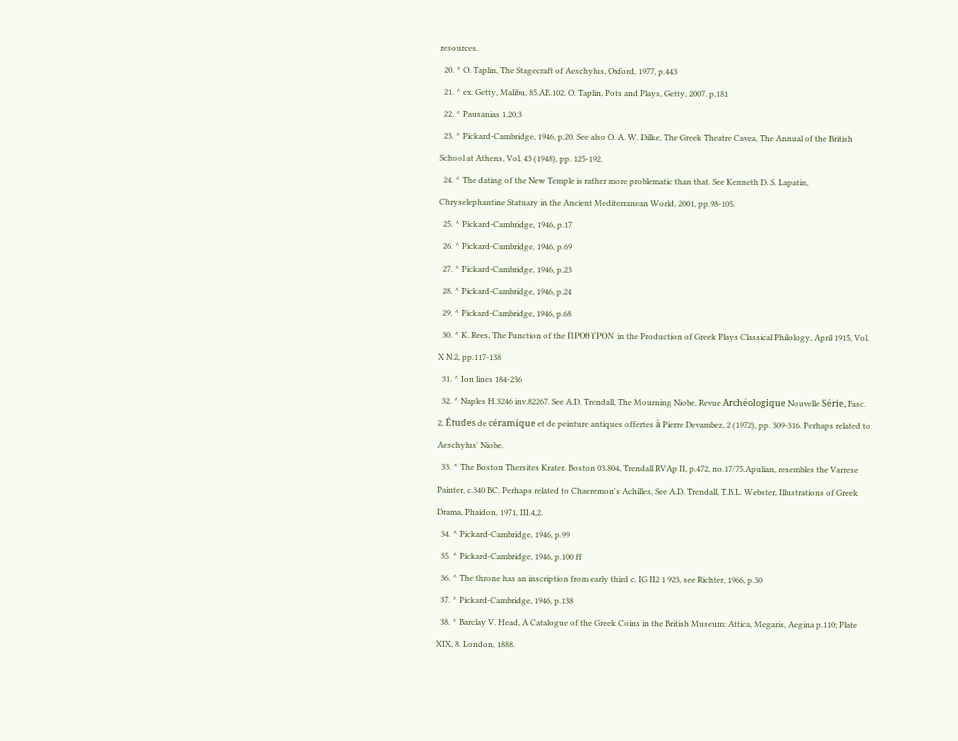resources.
  20. ^ O. Taplin, The Stagecraft of Aeschylus, Oxford, 1977, p.443
  21. ^ ex. Getty, Malibu, 85.AE.102. O. Taplin, Pots and Plays, Getty, 2007. p.181
  22. ^ Pausanias 1.20.3
  23. ^ Pickard-Cambridge, 1946, p.20. See also O. A. W. Dilke, The Greek Theatre Cavea, The Annual of the British School at Athens, Vol. 43 (1948), pp. 125-192.
  24. ^ The dating of the New Temple is rather more problematic than that. See Kenneth D. S. Lapatin, Chryselephantine Statuary in the Ancient Mediterranean World, 2001, pp.98-105.
  25. ^ Pickard-Cambridge, 1946, p.17
  26. ^ Pickard-Cambridge, 1946, p.69
  27. ^ Pickard-Cambridge, 1946, p.23
  28. ^ Pickard-Cambridge, 1946, p.24
  29. ^ Pickard-Cambridge, 1946, p.68
  30. ^ K. Rees, The Function of the ΠΡΟθΥΡΟΝ in the Production of Greek Plays Classical Philology, April 1915, Vol. X N.2, pp.117-138
  31. ^ Ion lines 184-236
  32. ^ Naples H.3246 inv.82267. See A.D. Trendall, The Mourning Niobe, Revue Archéologique Nouvelle Série, Fasc. 2, Études de céramique et de peinture antiques offertes à Pierre Devambez, 2 (1972), pp. 309-316. Perhaps related to Aeschylus' Niobe.
  33. ^ The Boston Thersites Krater. Boston 03.804, Trendall RVAp II, p.472, no.17/75.Apulian, resembles the Varrese Painter, c.340 BC. Perhaps related to Chaeremon's Achilles, See A.D. Trendall, T.B.L. Webster, Illustrations of Greek Drama, Phaidon, 1971, III.4,2.
  34. ^ Pickard-Cambridge, 1946, p.99
  35. ^ Pickard-Cambridge, 1946, p.100 ff
  36. ^ The throne has an inscription from early third c. IG II2 1 923, see Richter, 1966, p.30
  37. ^ Pickard-Cambridge, 1946, p.138
  38. ^ Barclay V. Head, A Catalogue of the Greek Coins in the British Museum: Attica, Megaris, Aegina p.110; Plate XIX, 8. London, 1888.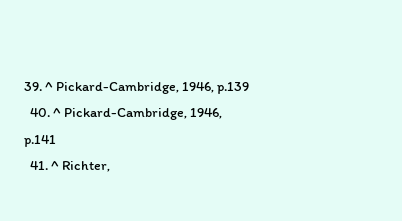39. ^ Pickard-Cambridge, 1946, p.139
  40. ^ Pickard-Cambridge, 1946, p.141
  41. ^ Richter,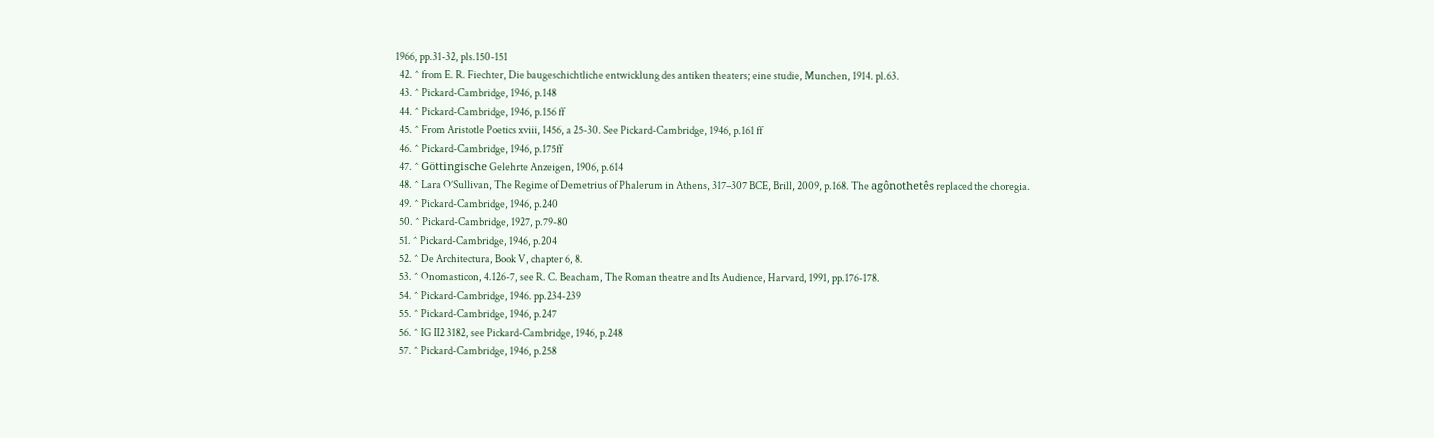1966, pp.31-32, pls.150-151
  42. ^ from E. R. Fiechter, Die baugeschichtliche entwicklung des antiken theaters; eine studie, Munchen, 1914. pl.63.
  43. ^ Pickard-Cambridge, 1946, p.148
  44. ^ Pickard-Cambridge, 1946, p.156 ff
  45. ^ From Aristotle Poetics xviii, 1456, a 25-30. See Pickard-Cambridge, 1946, p.161 ff
  46. ^ Pickard-Cambridge, 1946, p.175ff
  47. ^ Göttingische Gelehrte Anzeigen, 1906, p.614
  48. ^ Lara O’Sullivan, The Regime of Demetrius of Phalerum in Athens, 317–307 BCE, Brill, 2009, p.168. The agônothetês replaced the choregia.
  49. ^ Pickard-Cambridge, 1946, p.240
  50. ^ Pickard-Cambridge, 1927, p.79-80
  51. ^ Pickard-Cambridge, 1946, p.204
  52. ^ De Architectura, Book V, chapter 6, 8.
  53. ^ Onomasticon, 4.126-7, see R. C. Beacham, The Roman theatre and Its Audience, Harvard, 1991, pp.176-178.
  54. ^ Pickard-Cambridge, 1946. pp.234-239
  55. ^ Pickard-Cambridge, 1946, p.247
  56. ^ IG II2 3182, see Pickard-Cambridge, 1946, p.248
  57. ^ Pickard-Cambridge, 1946, p.258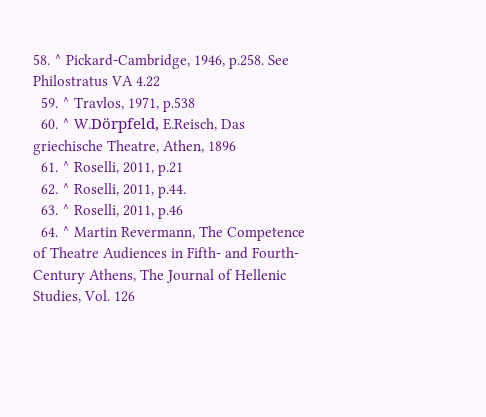58. ^ Pickard-Cambridge, 1946, p.258. See Philostratus VA 4.22
  59. ^ Travlos, 1971, p.538
  60. ^ W.Dörpfeld, E.Reisch, Das griechische Theatre, Athen, 1896
  61. ^ Roselli, 2011, p.21
  62. ^ Roselli, 2011, p.44.
  63. ^ Roselli, 2011, p.46
  64. ^ Martin Revermann, The Competence of Theatre Audiences in Fifth- and Fourth-Century Athens, The Journal of Hellenic Studies, Vol. 126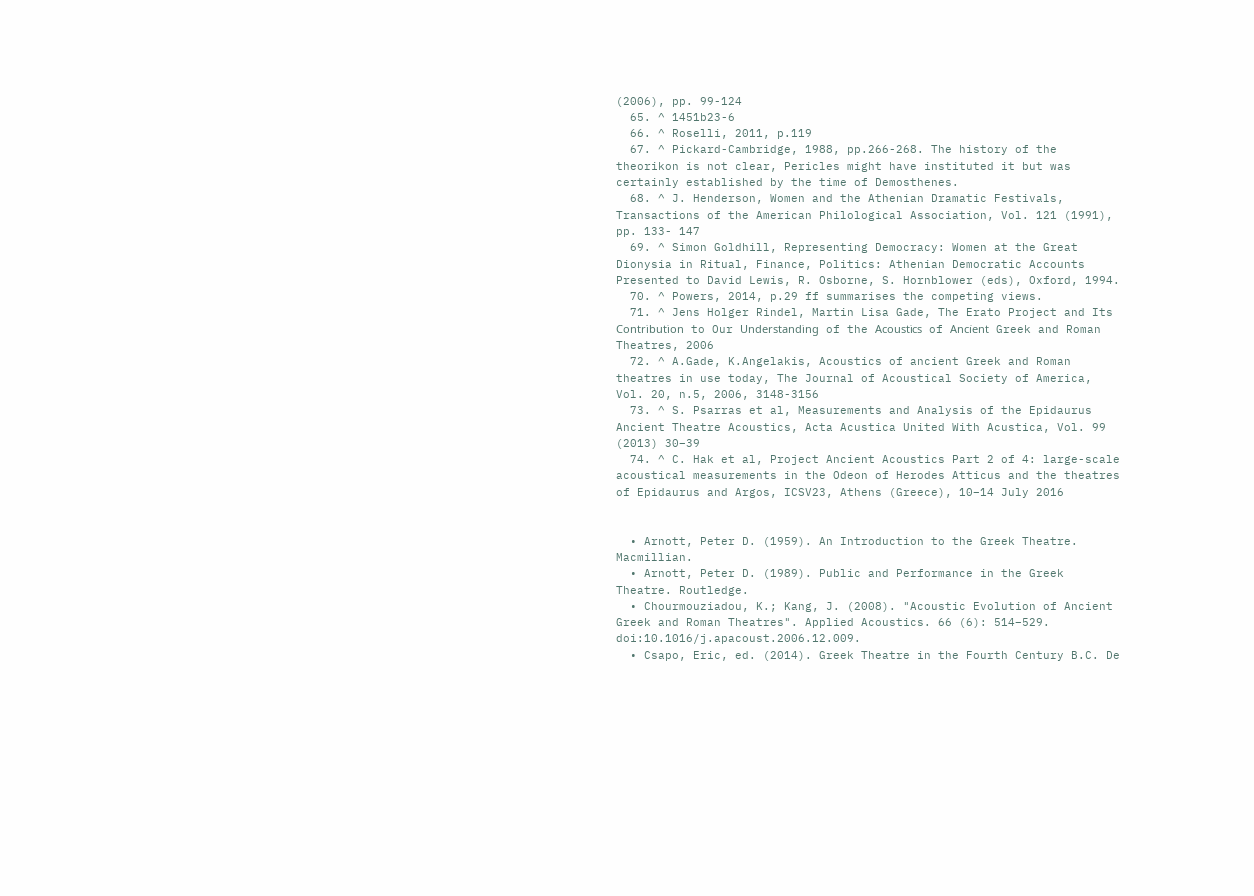(2006), pp. 99-124
  65. ^ 1451b23-6
  66. ^ Roselli, 2011, p.119
  67. ^ Pickard-Cambridge, 1988, pp.266-268. The history of the theorikon is not clear, Pericles might have instituted it but was certainly established by the time of Demosthenes.
  68. ^ J. Henderson, Women and the Athenian Dramatic Festivals, Transactions of the American Philological Association, Vol. 121 (1991), pp. 133- 147
  69. ^ Simon Goldhill, Representing Democracy: Women at the Great Dionysia in Ritual, Finance, Politics: Athenian Democratic Accounts Presented to David Lewis, R. Osborne, S. Hornblower (eds), Oxford, 1994.
  70. ^ Powers, 2014, p.29 ff summarises the competing views.
  71. ^ Jens Holger Rindel, Martin Lisa Gade, The Erato Project and Its Contri̇buti̇on to Our Understandi̇ng of the Acousti̇cs of Anci̇ent Greek and Roman Theatres, 2006
  72. ^ A.Gade, K.Angelakis, Acoustics of ancient Greek and Roman theatres in use today, The Journal of Acoustical Society of America, Vol. 20, n.5, 2006, 3148-3156
  73. ^ S. Psarras et al, Measurements and Analysis of the Epidaurus Ancient Theatre Acoustics, Acta Acustica United With Acustica, Vol. 99 (2013) 30–39
  74. ^ C. Hak et al, Project Ancient Acoustics Part 2 of 4: large-scale acoustical measurements in the Odeon of Herodes Atticus and the theatres of Epidaurus and Argos, ICSV23, Athens (Greece), 10–14 July 2016


  • Arnott, Peter D. (1959). An Introduction to the Greek Theatre. Macmillian.
  • Arnott, Peter D. (1989). Public and Performance in the Greek Theatre. Routledge.
  • Chourmouziadou, K.; Kang, J. (2008). "Acoustic Evolution of Ancient Greek and Roman Theatres". Applied Acoustics. 66 (6): 514–529. doi:10.1016/j.apacoust.2006.12.009.
  • Csapo, Eric, ed. (2014). Greek Theatre in the Fourth Century B.C. De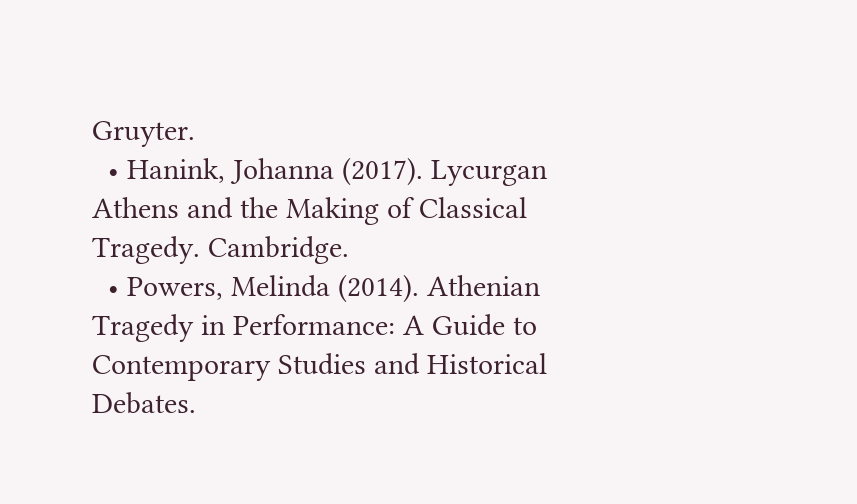Gruyter.
  • Hanink, Johanna (2017). Lycurgan Athens and the Making of Classical Tragedy. Cambridge.
  • Powers, Melinda (2014). Athenian Tragedy in Performance: A Guide to Contemporary Studies and Historical Debates.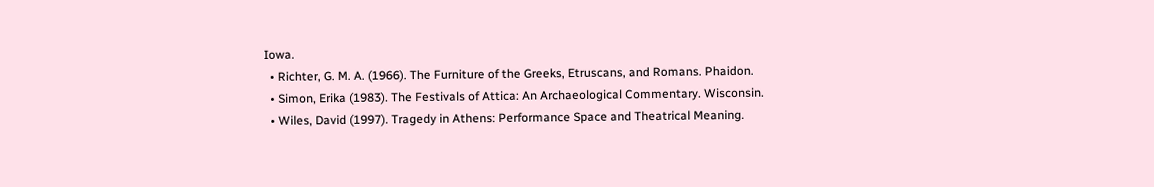Iowa.
  • Richter, G. M. A. (1966). The Furniture of the Greeks, Etruscans, and Romans. Phaidon.
  • Simon, Erika (1983). The Festivals of Attica: An Archaeological Commentary. Wisconsin.
  • Wiles, David (1997). Tragedy in Athens: Performance Space and Theatrical Meaning.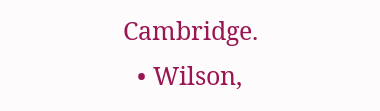Cambridge.
  • Wilson,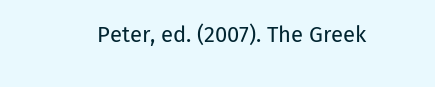Peter, ed. (2007). The Greek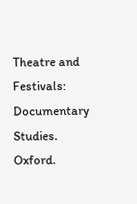Theatre and Festivals: Documentary Studies. Oxford.